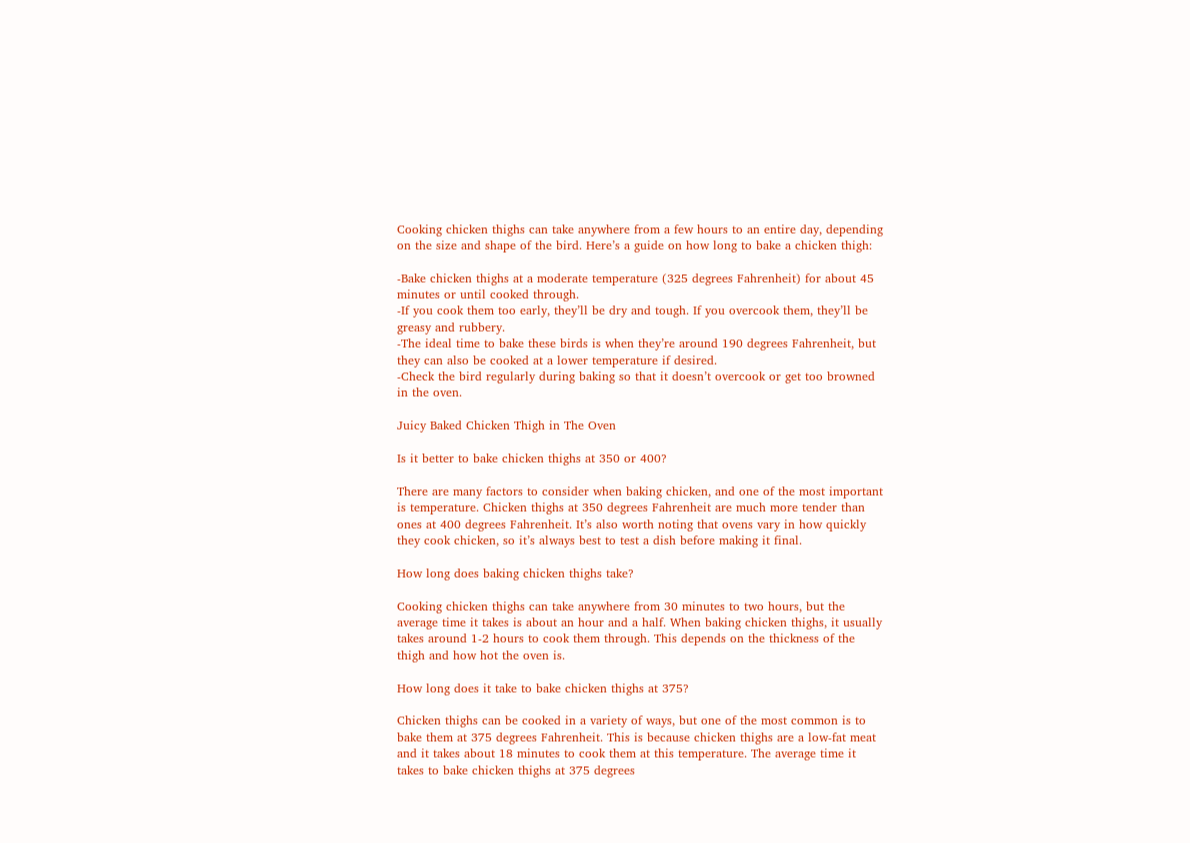Cooking chicken thighs can take anywhere from a few hours to an entire day, depending on the size and shape of the bird. Here’s a guide on how long to bake a chicken thigh:

-Bake chicken thighs at a moderate temperature (325 degrees Fahrenheit) for about 45 minutes or until cooked through.
-If you cook them too early, they’ll be dry and tough. If you overcook them, they’ll be greasy and rubbery.
-The ideal time to bake these birds is when they’re around 190 degrees Fahrenheit, but they can also be cooked at a lower temperature if desired.
-Check the bird regularly during baking so that it doesn’t overcook or get too browned in the oven.

Juicy Baked Chicken Thigh in The Oven

Is it better to bake chicken thighs at 350 or 400?

There are many factors to consider when baking chicken, and one of the most important is temperature. Chicken thighs at 350 degrees Fahrenheit are much more tender than ones at 400 degrees Fahrenheit. It’s also worth noting that ovens vary in how quickly they cook chicken, so it’s always best to test a dish before making it final.

How long does baking chicken thighs take?

Cooking chicken thighs can take anywhere from 30 minutes to two hours, but the average time it takes is about an hour and a half. When baking chicken thighs, it usually takes around 1-2 hours to cook them through. This depends on the thickness of the thigh and how hot the oven is.

How long does it take to bake chicken thighs at 375?

Chicken thighs can be cooked in a variety of ways, but one of the most common is to bake them at 375 degrees Fahrenheit. This is because chicken thighs are a low-fat meat and it takes about 18 minutes to cook them at this temperature. The average time it takes to bake chicken thighs at 375 degrees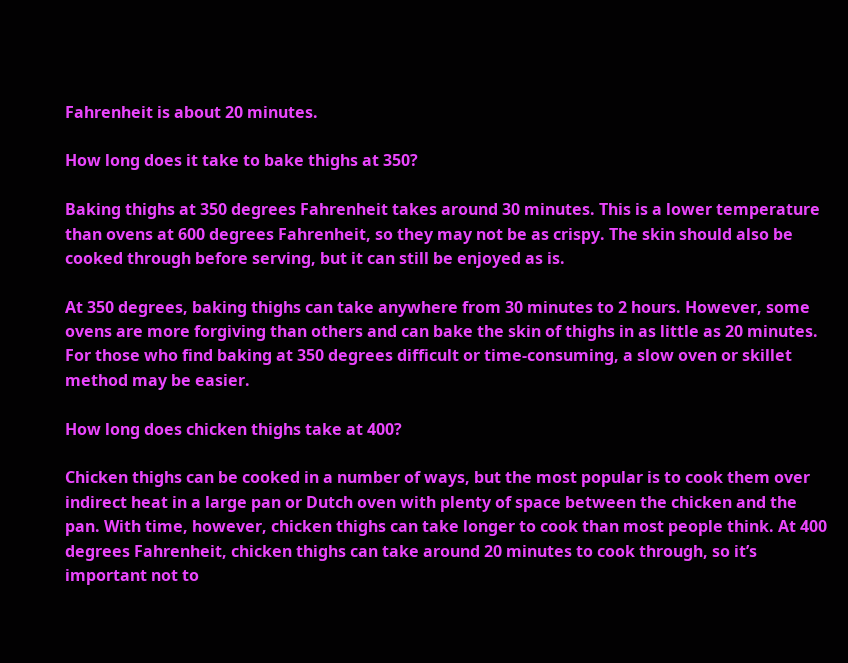Fahrenheit is about 20 minutes.

How long does it take to bake thighs at 350?

Baking thighs at 350 degrees Fahrenheit takes around 30 minutes. This is a lower temperature than ovens at 600 degrees Fahrenheit, so they may not be as crispy. The skin should also be cooked through before serving, but it can still be enjoyed as is.

At 350 degrees, baking thighs can take anywhere from 30 minutes to 2 hours. However, some ovens are more forgiving than others and can bake the skin of thighs in as little as 20 minutes. For those who find baking at 350 degrees difficult or time-consuming, a slow oven or skillet method may be easier.

How long does chicken thighs take at 400?

Chicken thighs can be cooked in a number of ways, but the most popular is to cook them over indirect heat in a large pan or Dutch oven with plenty of space between the chicken and the pan. With time, however, chicken thighs can take longer to cook than most people think. At 400 degrees Fahrenheit, chicken thighs can take around 20 minutes to cook through, so it’s important not to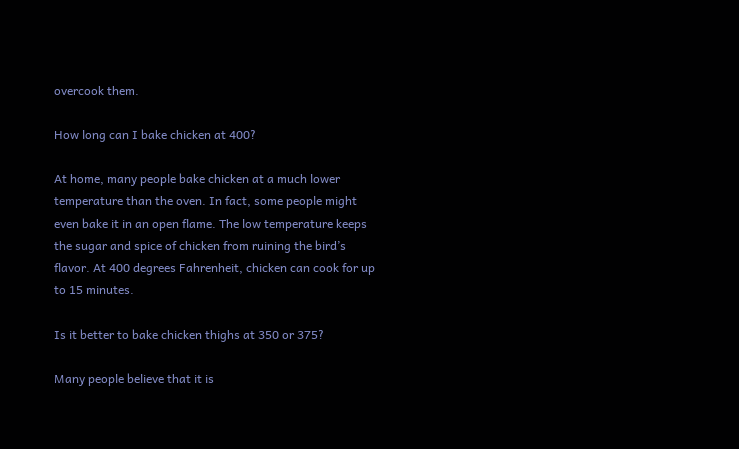overcook them.

How long can I bake chicken at 400?

At home, many people bake chicken at a much lower temperature than the oven. In fact, some people might even bake it in an open flame. The low temperature keeps the sugar and spice of chicken from ruining the bird’s flavor. At 400 degrees Fahrenheit, chicken can cook for up to 15 minutes.

Is it better to bake chicken thighs at 350 or 375?

Many people believe that it is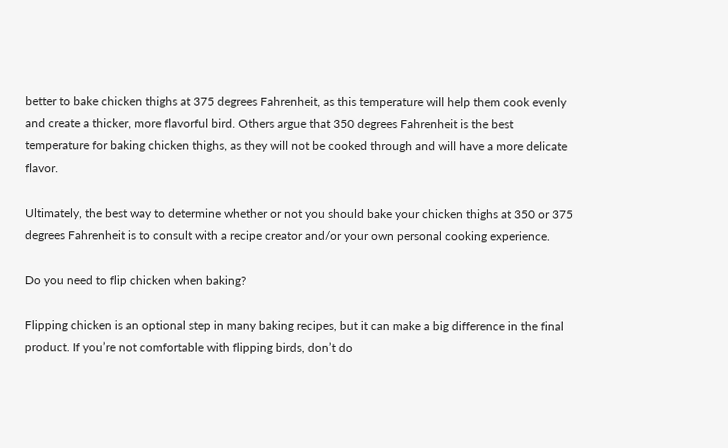better to bake chicken thighs at 375 degrees Fahrenheit, as this temperature will help them cook evenly and create a thicker, more flavorful bird. Others argue that 350 degrees Fahrenheit is the best temperature for baking chicken thighs, as they will not be cooked through and will have a more delicate flavor.

Ultimately, the best way to determine whether or not you should bake your chicken thighs at 350 or 375 degrees Fahrenheit is to consult with a recipe creator and/or your own personal cooking experience.

Do you need to flip chicken when baking?

Flipping chicken is an optional step in many baking recipes, but it can make a big difference in the final product. If you’re not comfortable with flipping birds, don’t do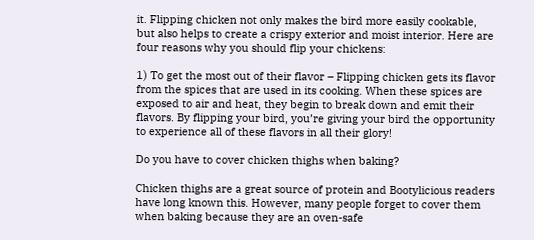it. Flipping chicken not only makes the bird more easily cookable, but also helps to create a crispy exterior and moist interior. Here are four reasons why you should flip your chickens:

1) To get the most out of their flavor – Flipping chicken gets its flavor from the spices that are used in its cooking. When these spices are exposed to air and heat, they begin to break down and emit their flavors. By flipping your bird, you’re giving your bird the opportunity to experience all of these flavors in all their glory!

Do you have to cover chicken thighs when baking?

Chicken thighs are a great source of protein and Bootylicious readers have long known this. However, many people forget to cover them when baking because they are an oven-safe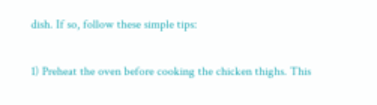dish. If so, follow these simple tips:

1) Preheat the oven before cooking the chicken thighs. This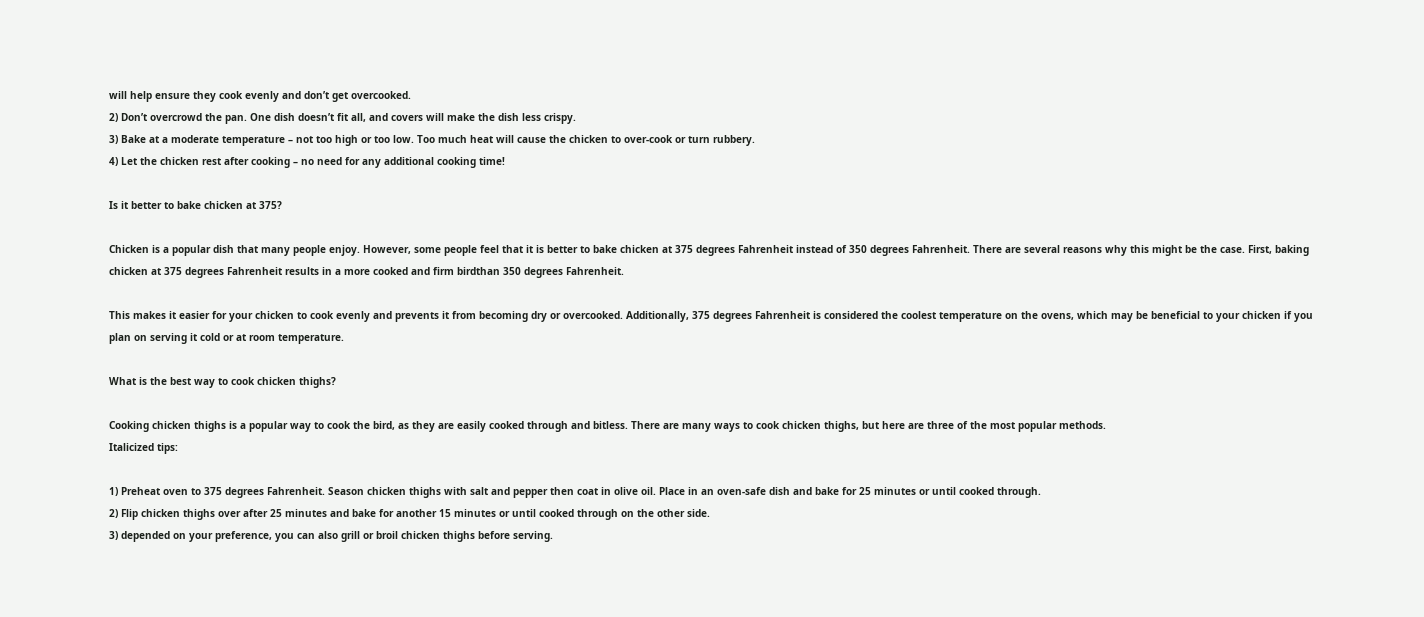will help ensure they cook evenly and don’t get overcooked.
2) Don’t overcrowd the pan. One dish doesn’t fit all, and covers will make the dish less crispy.
3) Bake at a moderate temperature – not too high or too low. Too much heat will cause the chicken to over-cook or turn rubbery.
4) Let the chicken rest after cooking – no need for any additional cooking time!

Is it better to bake chicken at 375?

Chicken is a popular dish that many people enjoy. However, some people feel that it is better to bake chicken at 375 degrees Fahrenheit instead of 350 degrees Fahrenheit. There are several reasons why this might be the case. First, baking chicken at 375 degrees Fahrenheit results in a more cooked and firm birdthan 350 degrees Fahrenheit.

This makes it easier for your chicken to cook evenly and prevents it from becoming dry or overcooked. Additionally, 375 degrees Fahrenheit is considered the coolest temperature on the ovens, which may be beneficial to your chicken if you plan on serving it cold or at room temperature.

What is the best way to cook chicken thighs?

Cooking chicken thighs is a popular way to cook the bird, as they are easily cooked through and bitless. There are many ways to cook chicken thighs, but here are three of the most popular methods.
Italicized tips:

1) Preheat oven to 375 degrees Fahrenheit. Season chicken thighs with salt and pepper then coat in olive oil. Place in an oven-safe dish and bake for 25 minutes or until cooked through.
2) Flip chicken thighs over after 25 minutes and bake for another 15 minutes or until cooked through on the other side.
3) depended on your preference, you can also grill or broil chicken thighs before serving.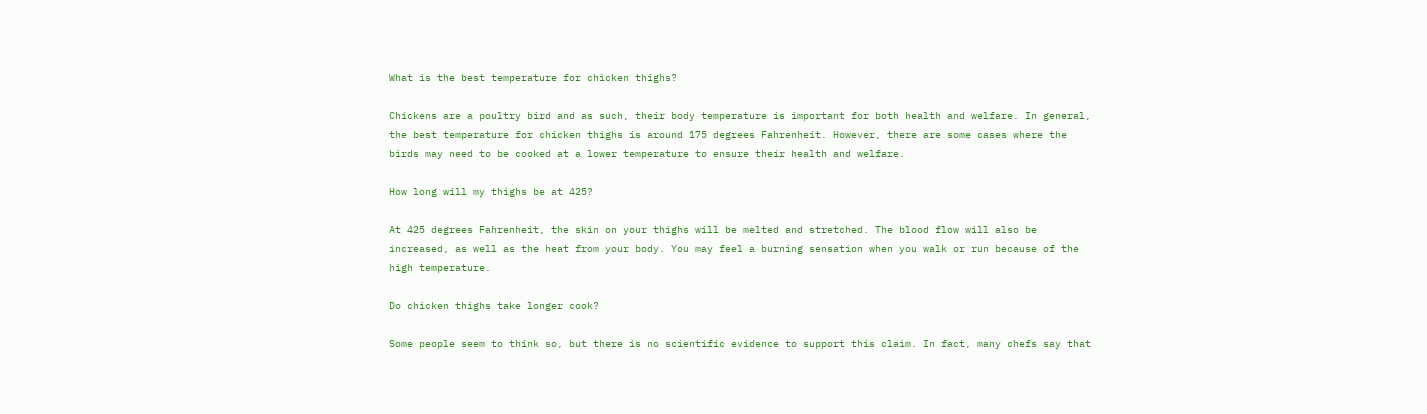What is the best temperature for chicken thighs?

Chickens are a poultry bird and as such, their body temperature is important for both health and welfare. In general, the best temperature for chicken thighs is around 175 degrees Fahrenheit. However, there are some cases where the birds may need to be cooked at a lower temperature to ensure their health and welfare.

How long will my thighs be at 425?

At 425 degrees Fahrenheit, the skin on your thighs will be melted and stretched. The blood flow will also be increased, as well as the heat from your body. You may feel a burning sensation when you walk or run because of the high temperature.

Do chicken thighs take longer cook?

Some people seem to think so, but there is no scientific evidence to support this claim. In fact, many chefs say that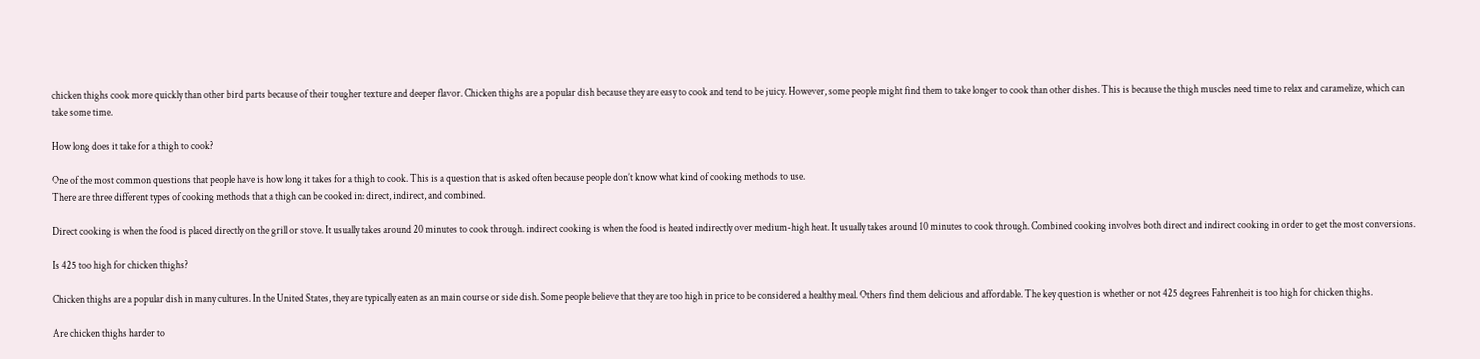chicken thighs cook more quickly than other bird parts because of their tougher texture and deeper flavor. Chicken thighs are a popular dish because they are easy to cook and tend to be juicy. However, some people might find them to take longer to cook than other dishes. This is because the thigh muscles need time to relax and caramelize, which can take some time.

How long does it take for a thigh to cook?

One of the most common questions that people have is how long it takes for a thigh to cook. This is a question that is asked often because people don’t know what kind of cooking methods to use.
There are three different types of cooking methods that a thigh can be cooked in: direct, indirect, and combined.

Direct cooking is when the food is placed directly on the grill or stove. It usually takes around 20 minutes to cook through. indirect cooking is when the food is heated indirectly over medium-high heat. It usually takes around 10 minutes to cook through. Combined cooking involves both direct and indirect cooking in order to get the most conversions.

Is 425 too high for chicken thighs?

Chicken thighs are a popular dish in many cultures. In the United States, they are typically eaten as an main course or side dish. Some people believe that they are too high in price to be considered a healthy meal. Others find them delicious and affordable. The key question is whether or not 425 degrees Fahrenheit is too high for chicken thighs.

Are chicken thighs harder to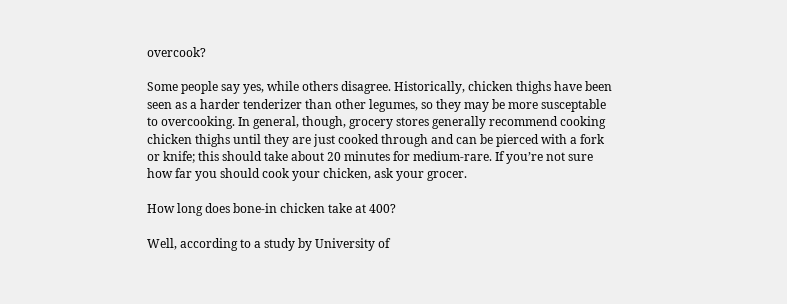overcook?

Some people say yes, while others disagree. Historically, chicken thighs have been seen as a harder tenderizer than other legumes, so they may be more susceptable to overcooking. In general, though, grocery stores generally recommend cooking chicken thighs until they are just cooked through and can be pierced with a fork or knife; this should take about 20 minutes for medium-rare. If you’re not sure how far you should cook your chicken, ask your grocer.

How long does bone-in chicken take at 400?

Well, according to a study by University of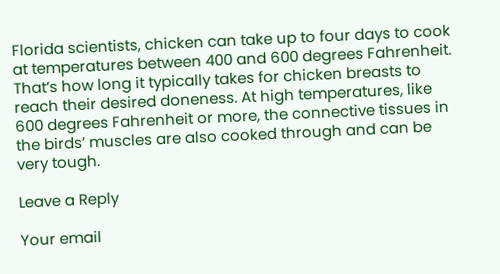Florida scientists, chicken can take up to four days to cook at temperatures between 400 and 600 degrees Fahrenheit. That’s how long it typically takes for chicken breasts to reach their desired doneness. At high temperatures, like 600 degrees Fahrenheit or more, the connective tissues in the birds’ muscles are also cooked through and can be very tough.

Leave a Reply

Your email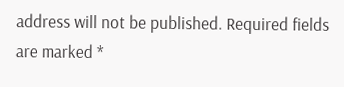address will not be published. Required fields are marked *